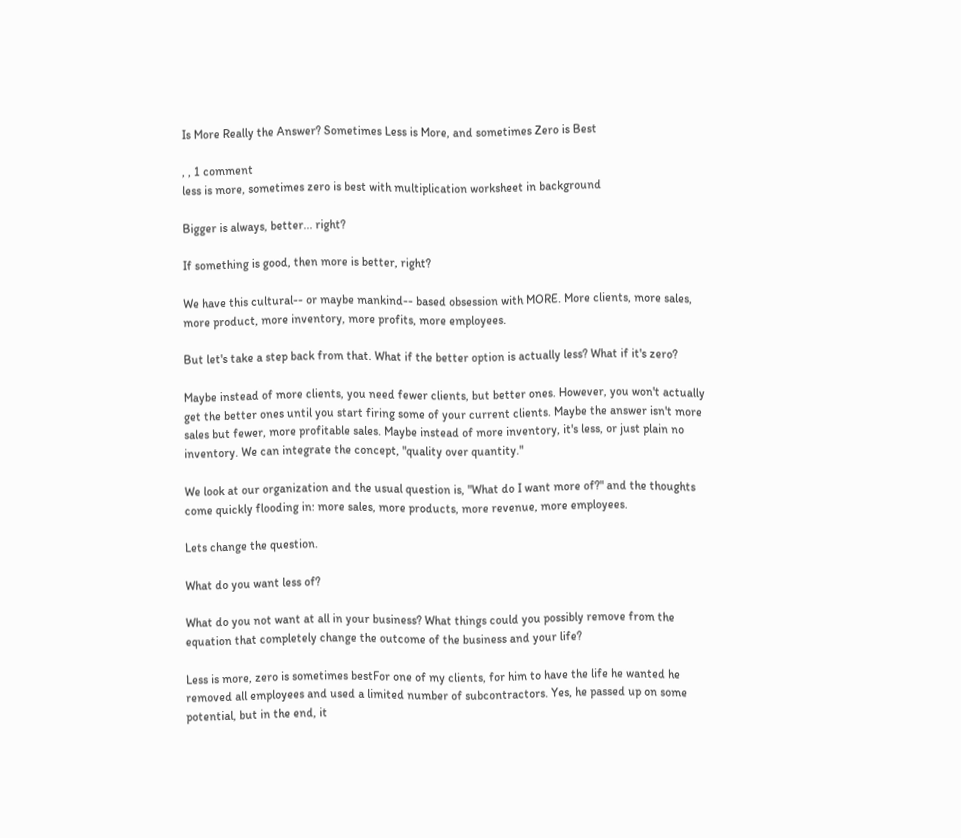Is More Really the Answer? Sometimes Less is More, and sometimes Zero is Best

, , 1 comment
less is more, sometimes zero is best with multiplication worksheet in background

Bigger is always, better... right?

If something is good, then more is better, right?

We have this cultural-- or maybe mankind-- based obsession with MORE. More clients, more sales, more product, more inventory, more profits, more employees.

But let's take a step back from that. What if the better option is actually less? What if it's zero?

Maybe instead of more clients, you need fewer clients, but better ones. However, you won't actually get the better ones until you start firing some of your current clients. Maybe the answer isn't more sales but fewer, more profitable sales. Maybe instead of more inventory, it's less, or just plain no inventory. We can integrate the concept, "quality over quantity."

We look at our organization and the usual question is, "What do I want more of?" and the thoughts come quickly flooding in: more sales, more products, more revenue, more employees.

Lets change the question.

What do you want less of?

What do you not want at all in your business? What things could you possibly remove from the equation that completely change the outcome of the business and your life?

Less is more, zero is sometimes bestFor one of my clients, for him to have the life he wanted he removed all employees and used a limited number of subcontractors. Yes, he passed up on some potential, but in the end, it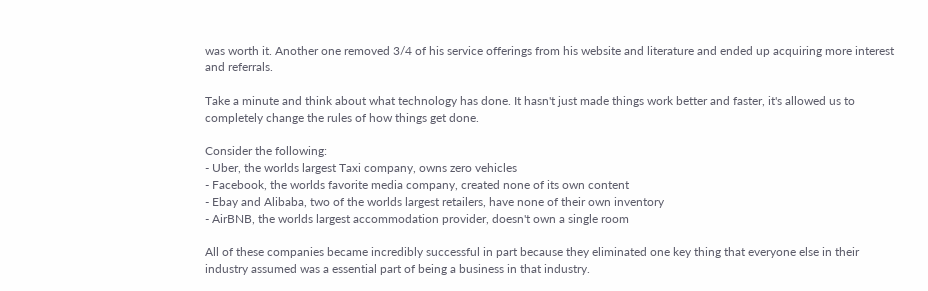was worth it. Another one removed 3/4 of his service offerings from his website and literature and ended up acquiring more interest and referrals.

Take a minute and think about what technology has done. It hasn't just made things work better and faster, it's allowed us to completely change the rules of how things get done.

Consider the following:
- Uber, the worlds largest Taxi company, owns zero vehicles
- Facebook, the worlds favorite media company, created none of its own content
- Ebay and Alibaba, two of the worlds largest retailers, have none of their own inventory
- AirBNB, the worlds largest accommodation provider, doesn't own a single room

All of these companies became incredibly successful in part because they eliminated one key thing that everyone else in their industry assumed was a essential part of being a business in that industry.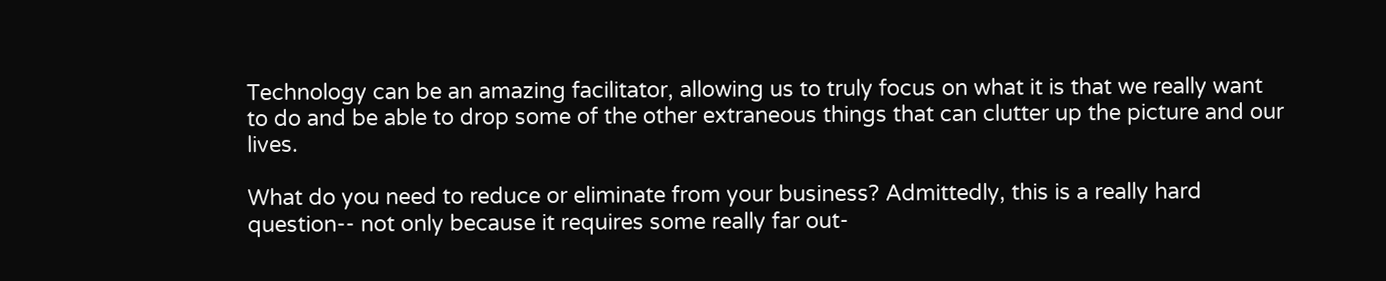Technology can be an amazing facilitator, allowing us to truly focus on what it is that we really want to do and be able to drop some of the other extraneous things that can clutter up the picture and our lives.

What do you need to reduce or eliminate from your business? Admittedly, this is a really hard question-- not only because it requires some really far out-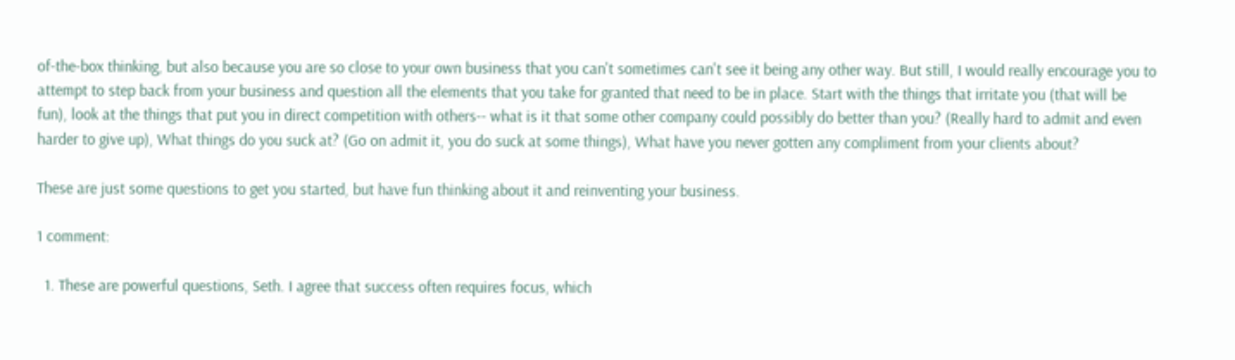of-the-box thinking, but also because you are so close to your own business that you can't sometimes can't see it being any other way. But still, I would really encourage you to attempt to step back from your business and question all the elements that you take for granted that need to be in place. Start with the things that irritate you (that will be fun), look at the things that put you in direct competition with others-- what is it that some other company could possibly do better than you? (Really hard to admit and even harder to give up), What things do you suck at? (Go on admit it, you do suck at some things), What have you never gotten any compliment from your clients about?

These are just some questions to get you started, but have fun thinking about it and reinventing your business.

1 comment:

  1. These are powerful questions, Seth. I agree that success often requires focus, which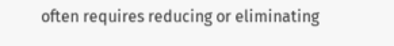often requires reducing or eliminating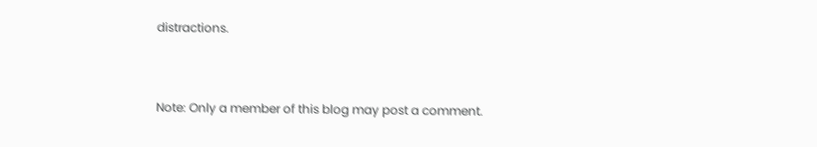distractions.


Note: Only a member of this blog may post a comment.